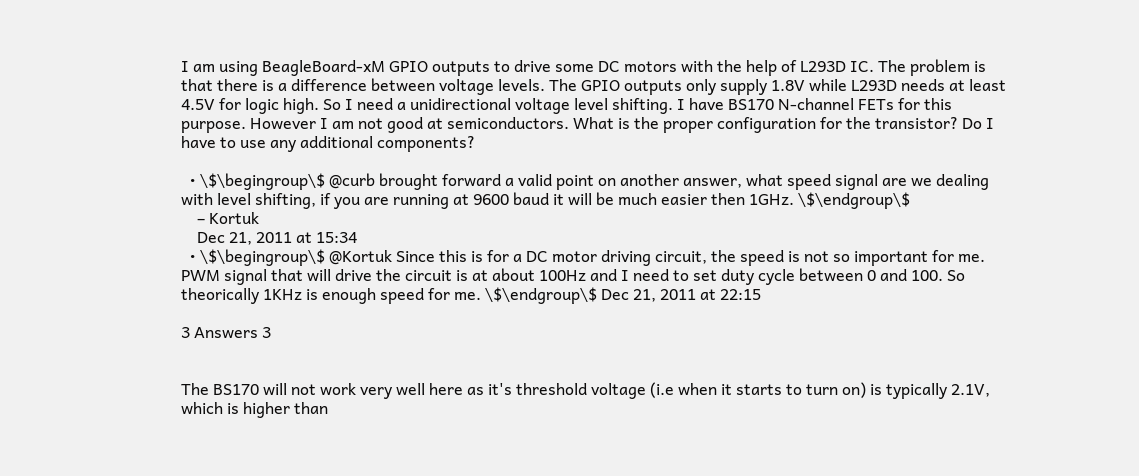I am using BeagleBoard-xM GPIO outputs to drive some DC motors with the help of L293D IC. The problem is that there is a difference between voltage levels. The GPIO outputs only supply 1.8V while L293D needs at least 4.5V for logic high. So I need a unidirectional voltage level shifting. I have BS170 N-channel FETs for this purpose. However I am not good at semiconductors. What is the proper configuration for the transistor? Do I have to use any additional components?

  • \$\begingroup\$ @curb brought forward a valid point on another answer, what speed signal are we dealing with level shifting, if you are running at 9600 baud it will be much easier then 1GHz. \$\endgroup\$
    – Kortuk
    Dec 21, 2011 at 15:34
  • \$\begingroup\$ @Kortuk Since this is for a DC motor driving circuit, the speed is not so important for me. PWM signal that will drive the circuit is at about 100Hz and I need to set duty cycle between 0 and 100. So theorically 1KHz is enough speed for me. \$\endgroup\$ Dec 21, 2011 at 22:15

3 Answers 3


The BS170 will not work very well here as it's threshold voltage (i.e when it starts to turn on) is typically 2.1V, which is higher than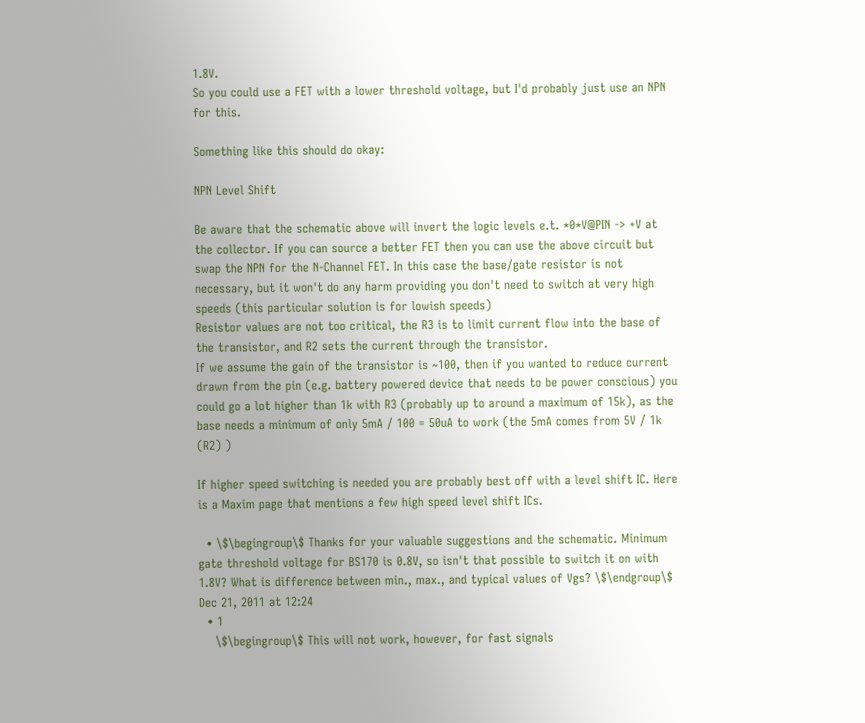1.8V.
So you could use a FET with a lower threshold voltage, but I'd probably just use an NPN for this.

Something like this should do okay:

NPN Level Shift

Be aware that the schematic above will invert the logic levels e.t. *0*V@PIN -> +V at the collector. If you can source a better FET then you can use the above circuit but swap the NPN for the N-Channel FET. In this case the base/gate resistor is not necessary, but it won't do any harm providing you don't need to switch at very high speeds (this particular solution is for lowish speeds)
Resistor values are not too critical, the R3 is to limit current flow into the base of the transistor, and R2 sets the current through the transistor.
If we assume the gain of the transistor is ~100, then if you wanted to reduce current drawn from the pin (e.g. battery powered device that needs to be power conscious) you could go a lot higher than 1k with R3 (probably up to around a maximum of 15k), as the base needs a minimum of only 5mA / 100 = 50uA to work (the 5mA comes from 5V / 1k (R2) )

If higher speed switching is needed you are probably best off with a level shift IC. Here is a Maxim page that mentions a few high speed level shift ICs.

  • \$\begingroup\$ Thanks for your valuable suggestions and the schematic. Minimum gate threshold voltage for BS170 is 0.8V, so isn't that possible to switch it on with 1.8V? What is difference between min., max., and typical values of Vgs? \$\endgroup\$ Dec 21, 2011 at 12:24
  • 1
    \$\begingroup\$ This will not work, however, for fast signals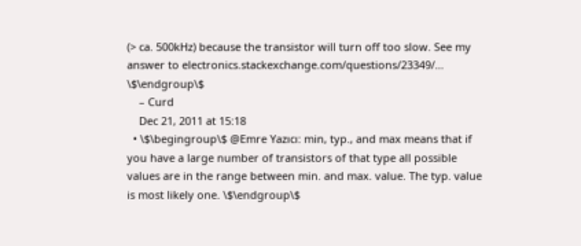(> ca. 500kHz) because the transistor will turn off too slow. See my answer to electronics.stackexchange.com/questions/23349/… \$\endgroup\$
    – Curd
    Dec 21, 2011 at 15:18
  • \$\begingroup\$ @Emre Yazıcı: min, typ., and max means that if you have a large number of transistors of that type all possible values are in the range between min. and max. value. The typ. value is most likely one. \$\endgroup\$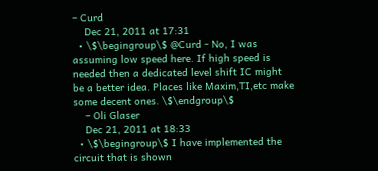– Curd
    Dec 21, 2011 at 17:31
  • \$\begingroup\$ @Curd - No, I was assuming low speed here. If high speed is needed then a dedicated level shift IC might be a better idea. Places like Maxim,TI,etc make some decent ones. \$\endgroup\$
    – Oli Glaser
    Dec 21, 2011 at 18:33
  • \$\begingroup\$ I have implemented the circuit that is shown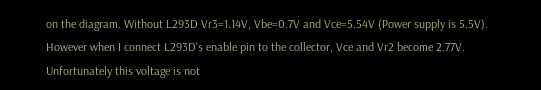on the diagram. Without L293D Vr3=1.14V, Vbe=0.7V and Vce=5.54V (Power supply is 5.5V). However when I connect L293D's enable pin to the collector, Vce and Vr2 become 2.77V. Unfortunately this voltage is not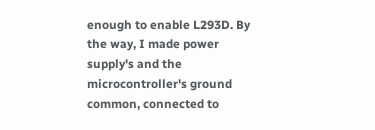enough to enable L293D. By the way, I made power supply's and the microcontroller's ground common, connected to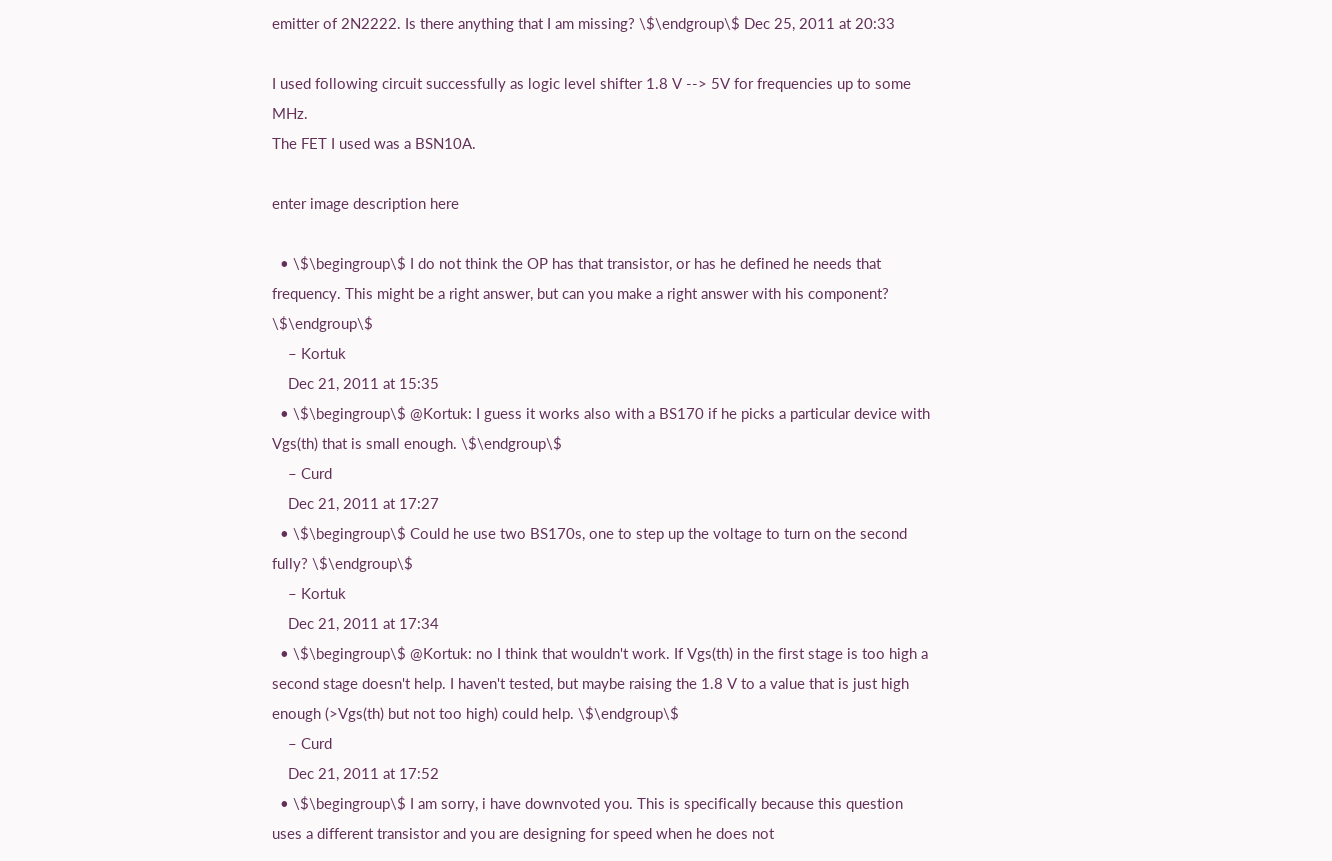emitter of 2N2222. Is there anything that I am missing? \$\endgroup\$ Dec 25, 2011 at 20:33

I used following circuit successfully as logic level shifter 1.8 V --> 5V for frequencies up to some MHz.
The FET I used was a BSN10A.

enter image description here

  • \$\begingroup\$ I do not think the OP has that transistor, or has he defined he needs that frequency. This might be a right answer, but can you make a right answer with his component? \$\endgroup\$
    – Kortuk
    Dec 21, 2011 at 15:35
  • \$\begingroup\$ @Kortuk: I guess it works also with a BS170 if he picks a particular device with Vgs(th) that is small enough. \$\endgroup\$
    – Curd
    Dec 21, 2011 at 17:27
  • \$\begingroup\$ Could he use two BS170s, one to step up the voltage to turn on the second fully? \$\endgroup\$
    – Kortuk
    Dec 21, 2011 at 17:34
  • \$\begingroup\$ @Kortuk: no I think that wouldn't work. If Vgs(th) in the first stage is too high a second stage doesn't help. I haven't tested, but maybe raising the 1.8 V to a value that is just high enough (>Vgs(th) but not too high) could help. \$\endgroup\$
    – Curd
    Dec 21, 2011 at 17:52
  • \$\begingroup\$ I am sorry, i have downvoted you. This is specifically because this question uses a different transistor and you are designing for speed when he does not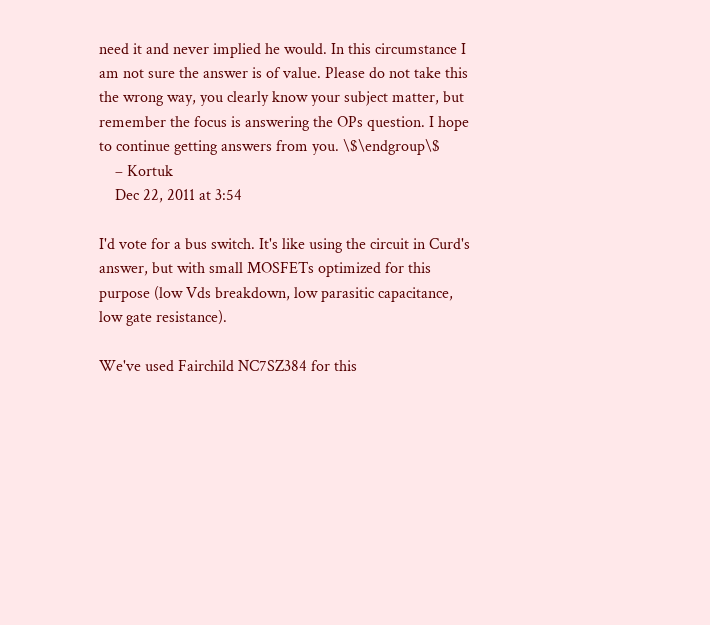need it and never implied he would. In this circumstance I am not sure the answer is of value. Please do not take this the wrong way, you clearly know your subject matter, but remember the focus is answering the OPs question. I hope to continue getting answers from you. \$\endgroup\$
    – Kortuk
    Dec 22, 2011 at 3:54

I'd vote for a bus switch. It's like using the circuit in Curd's answer, but with small MOSFETs optimized for this purpose (low Vds breakdown, low parasitic capacitance, low gate resistance).

We've used Fairchild NC7SZ384 for this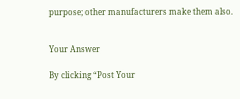purpose; other manufacturers make them also.


Your Answer

By clicking “Post Your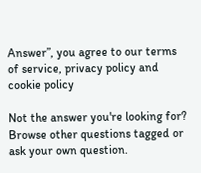Answer”, you agree to our terms of service, privacy policy and cookie policy

Not the answer you're looking for? Browse other questions tagged or ask your own question.